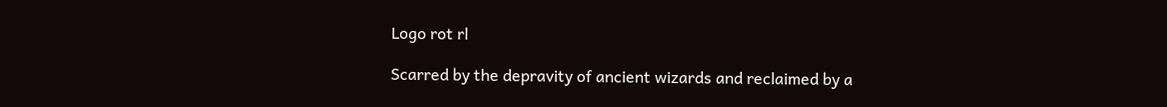Logo rot rl

Scarred by the depravity of ancient wizards and reclaimed by a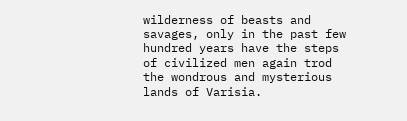wilderness of beasts and savages, only in the past few hundred years have the steps of civilized men again trod the wondrous and mysterious lands of Varisia.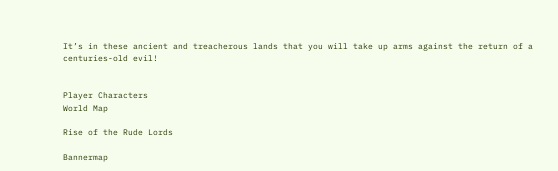It’s in these ancient and treacherous lands that you will take up arms against the return of a centuries-old evil!


Player Characters
World Map

Rise of the Rude Lords

Bannermap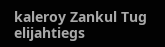kaleroy Zankul Tug elijahtiegs